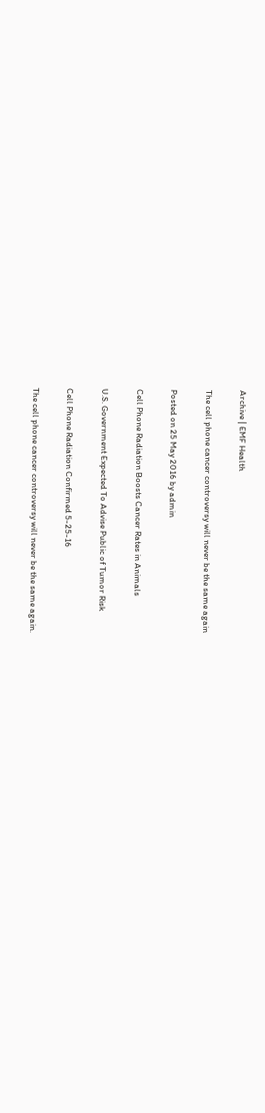Archive | EMF Health

The cell phone cancer controversy will never be the same again

Posted on 25 May 2016 by admin

Cell Phone Radiation Boosts Cancer Rates in Animals

U.S. Government Expected To Advise Public of Tumor Risk

Cell Phone Radiation Confirmed 5-25-16

The cell phone cancer controversy will never be the same again.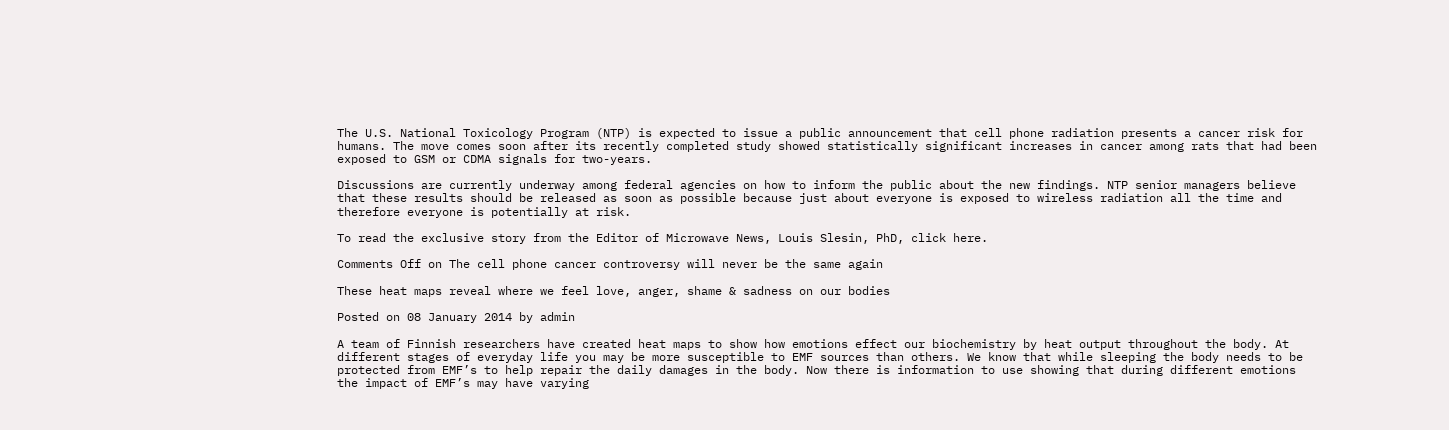The U.S. National Toxicology Program (NTP) is expected to issue a public announcement that cell phone radiation presents a cancer risk for humans. The move comes soon after its recently completed study showed statistically significant increases in cancer among rats that had been exposed to GSM or CDMA signals for two-years.

Discussions are currently underway among federal agencies on how to inform the public about the new findings. NTP senior managers believe that these results should be released as soon as possible because just about everyone is exposed to wireless radiation all the time and therefore everyone is potentially at risk.

To read the exclusive story from the Editor of Microwave News, Louis Slesin, PhD, click here.

Comments Off on The cell phone cancer controversy will never be the same again

These heat maps reveal where we feel love, anger, shame & sadness on our bodies

Posted on 08 January 2014 by admin

A team of Finnish researchers have created heat maps to show how emotions effect our biochemistry by heat output throughout the body. At different stages of everyday life you may be more susceptible to EMF sources than others. We know that while sleeping the body needs to be protected from EMF’s to help repair the daily damages in the body. Now there is information to use showing that during different emotions the impact of EMF’s may have varying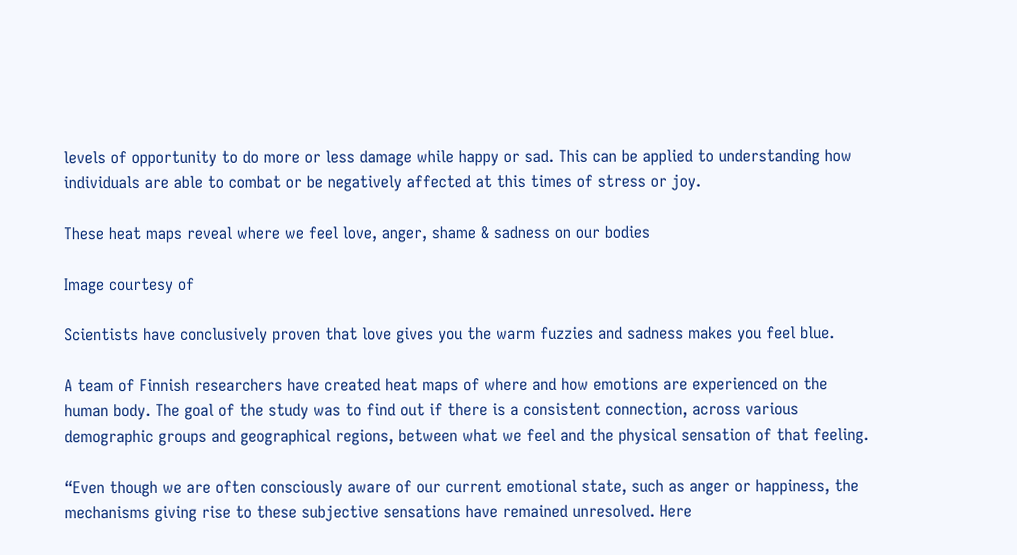levels of opportunity to do more or less damage while happy or sad. This can be applied to understanding how individuals are able to combat or be negatively affected at this times of stress or joy.

These heat maps reveal where we feel love, anger, shame & sadness on our bodies

Image courtesy of

Scientists have conclusively proven that love gives you the warm fuzzies and sadness makes you feel blue.

A team of Finnish researchers have created heat maps of where and how emotions are experienced on the human body. The goal of the study was to find out if there is a consistent connection, across various demographic groups and geographical regions, between what we feel and the physical sensation of that feeling.

“Even though we are often consciously aware of our current emotional state, such as anger or happiness, the mechanisms giving rise to these subjective sensations have remained unresolved. Here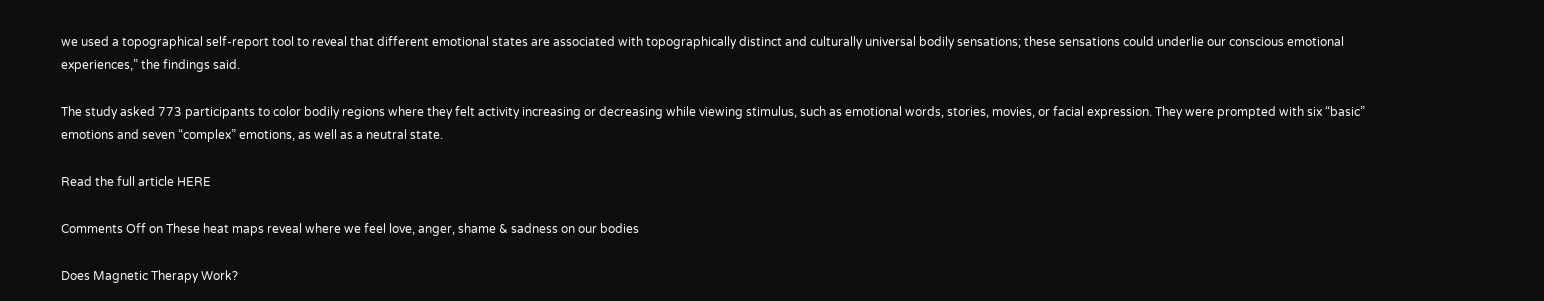we used a topographical self-report tool to reveal that different emotional states are associated with topographically distinct and culturally universal bodily sensations; these sensations could underlie our conscious emotional experiences,” the findings said.

The study asked 773 participants to color bodily regions where they felt activity increasing or decreasing while viewing stimulus, such as emotional words, stories, movies, or facial expression. They were prompted with six “basic” emotions and seven “complex” emotions, as well as a neutral state.

Read the full article HERE

Comments Off on These heat maps reveal where we feel love, anger, shame & sadness on our bodies

Does Magnetic Therapy Work?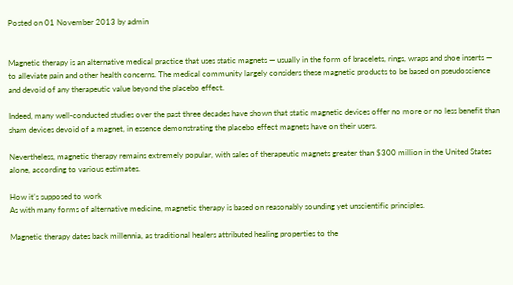Posted on 01 November 2013 by admin


Magnetic therapy is an alternative medical practice that uses static magnets — usually in the form of bracelets, rings, wraps and shoe inserts — to alleviate pain and other health concerns. The medical community largely considers these magnetic products to be based on pseudoscience and devoid of any therapeutic value beyond the placebo effect.

Indeed, many well-conducted studies over the past three decades have shown that static magnetic devices offer no more or no less benefit than sham devices devoid of a magnet, in essence demonstrating the placebo effect magnets have on their users.

Nevertheless, magnetic therapy remains extremely popular, with sales of therapeutic magnets greater than $300 million in the United States alone, according to various estimates.

How it’s supposed to work
As with many forms of alternative medicine, magnetic therapy is based on reasonably sounding yet unscientific principles.

Magnetic therapy dates back millennia, as traditional healers attributed healing properties to the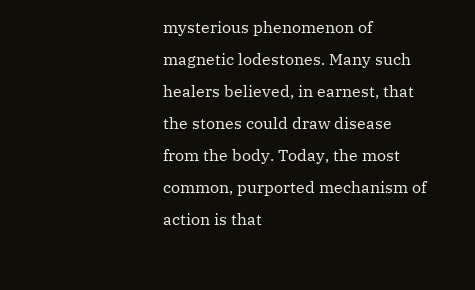mysterious phenomenon of magnetic lodestones. Many such healers believed, in earnest, that the stones could draw disease from the body. Today, the most common, purported mechanism of action is that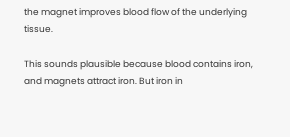the magnet improves blood flow of the underlying tissue.

This sounds plausible because blood contains iron, and magnets attract iron. But iron in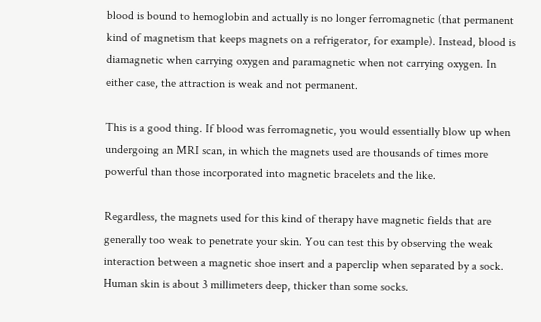blood is bound to hemoglobin and actually is no longer ferromagnetic (that permanent kind of magnetism that keeps magnets on a refrigerator, for example). Instead, blood is diamagnetic when carrying oxygen and paramagnetic when not carrying oxygen. In either case, the attraction is weak and not permanent.

This is a good thing. If blood was ferromagnetic, you would essentially blow up when undergoing an MRI scan, in which the magnets used are thousands of times more powerful than those incorporated into magnetic bracelets and the like.

Regardless, the magnets used for this kind of therapy have magnetic fields that are generally too weak to penetrate your skin. You can test this by observing the weak interaction between a magnetic shoe insert and a paperclip when separated by a sock. Human skin is about 3 millimeters deep, thicker than some socks.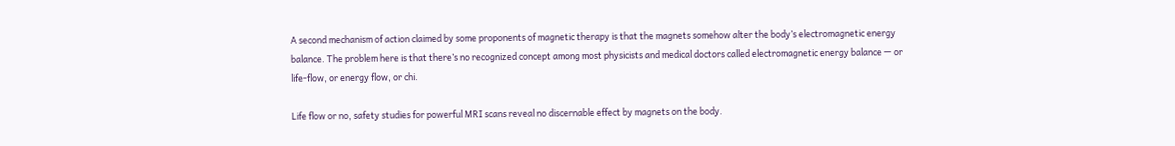A second mechanism of action claimed by some proponents of magnetic therapy is that the magnets somehow alter the body’s electromagnetic energy balance. The problem here is that there’s no recognized concept among most physicists and medical doctors called electromagnetic energy balance — or life-flow, or energy flow, or chi.

Life flow or no, safety studies for powerful MRI scans reveal no discernable effect by magnets on the body.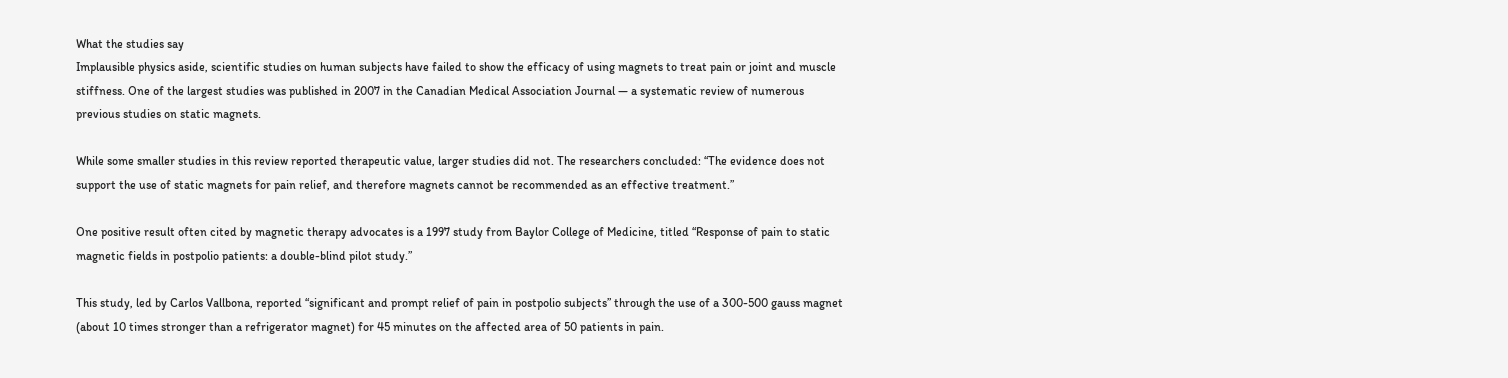What the studies say
Implausible physics aside, scientific studies on human subjects have failed to show the efficacy of using magnets to treat pain or joint and muscle stiffness. One of the largest studies was published in 2007 in the Canadian Medical Association Journal — a systematic review of numerous previous studies on static magnets.

While some smaller studies in this review reported therapeutic value, larger studies did not. The researchers concluded: “The evidence does not support the use of static magnets for pain relief, and therefore magnets cannot be recommended as an effective treatment.”

One positive result often cited by magnetic therapy advocates is a 1997 study from Baylor College of Medicine, titled “Response of pain to static magnetic fields in postpolio patients: a double-blind pilot study.”

This study, led by Carlos Vallbona, reported “significant and prompt relief of pain in postpolio subjects” through the use of a 300-500 gauss magnet (about 10 times stronger than a refrigerator magnet) for 45 minutes on the affected area of 50 patients in pain.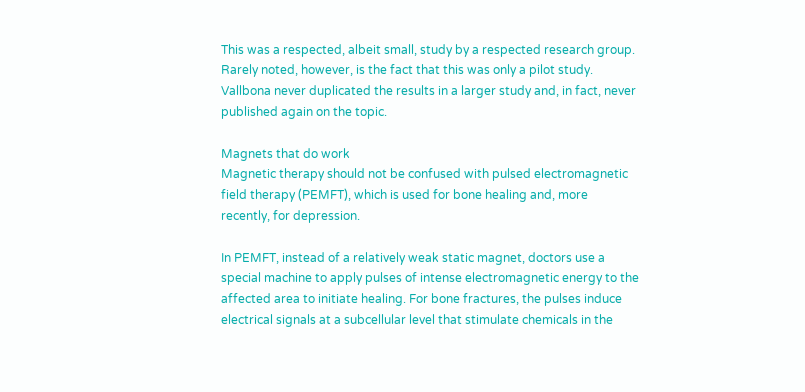This was a respected, albeit small, study by a respected research group. Rarely noted, however, is the fact that this was only a pilot study. Vallbona never duplicated the results in a larger study and, in fact, never published again on the topic.

Magnets that do work
Magnetic therapy should not be confused with pulsed electromagnetic field therapy (PEMFT), which is used for bone healing and, more recently, for depression.

In PEMFT, instead of a relatively weak static magnet, doctors use a special machine to apply pulses of intense electromagnetic energy to the affected area to initiate healing. For bone fractures, the pulses induce electrical signals at a subcellular level that stimulate chemicals in the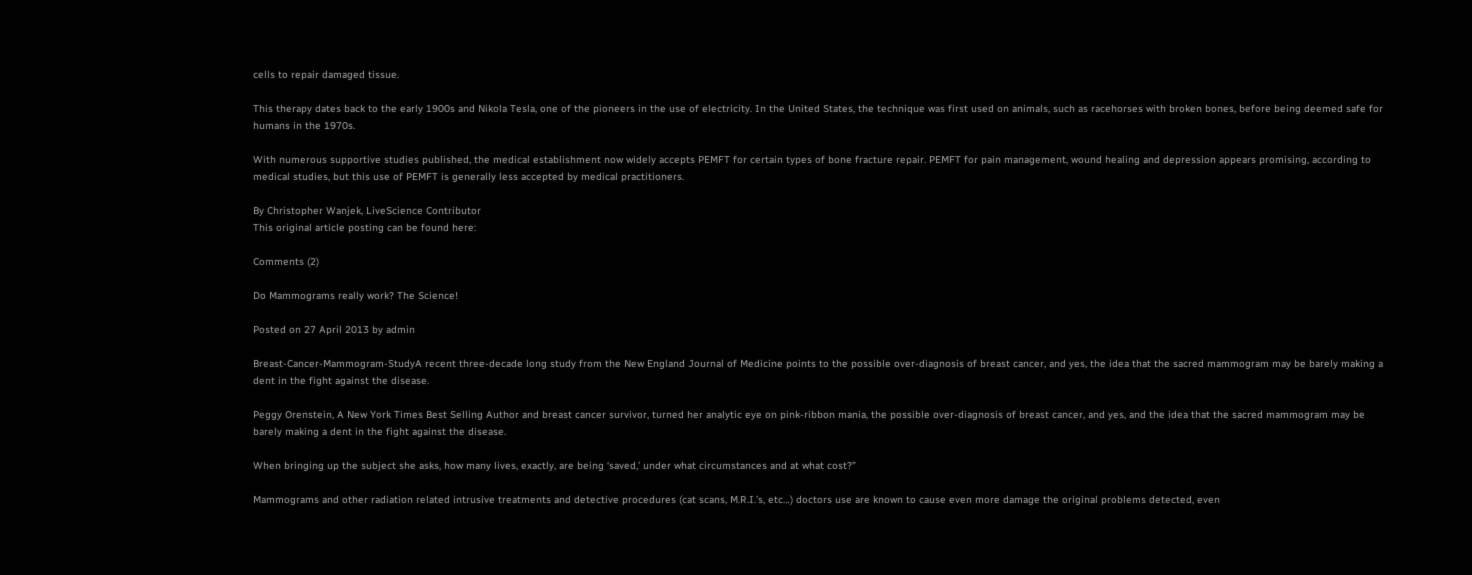cells to repair damaged tissue.

This therapy dates back to the early 1900s and Nikola Tesla, one of the pioneers in the use of electricity. In the United States, the technique was first used on animals, such as racehorses with broken bones, before being deemed safe for humans in the 1970s.

With numerous supportive studies published, the medical establishment now widely accepts PEMFT for certain types of bone fracture repair. PEMFT for pain management, wound healing and depression appears promising, according to medical studies, but this use of PEMFT is generally less accepted by medical practitioners.

By Christopher Wanjek, LiveScience Contributor
This original article posting can be found here:

Comments (2)

Do Mammograms really work? The Science!

Posted on 27 April 2013 by admin

Breast-Cancer-Mammogram-StudyA recent three-decade long study from the New England Journal of Medicine points to the possible over-diagnosis of breast cancer, and yes, the idea that the sacred mammogram may be barely making a dent in the fight against the disease.

Peggy Orenstein, A New York Times Best Selling Author and breast cancer survivor, turned her analytic eye on pink-ribbon mania, the possible over-diagnosis of breast cancer, and yes, and the idea that the sacred mammogram may be barely making a dent in the fight against the disease.

When bringing up the subject she asks, how many lives, exactly, are being ‘saved,’ under what circumstances and at what cost?”

Mammograms and other radiation related intrusive treatments and detective procedures (cat scans, M.R.I.’s, etc…) doctors use are known to cause even more damage the original problems detected, even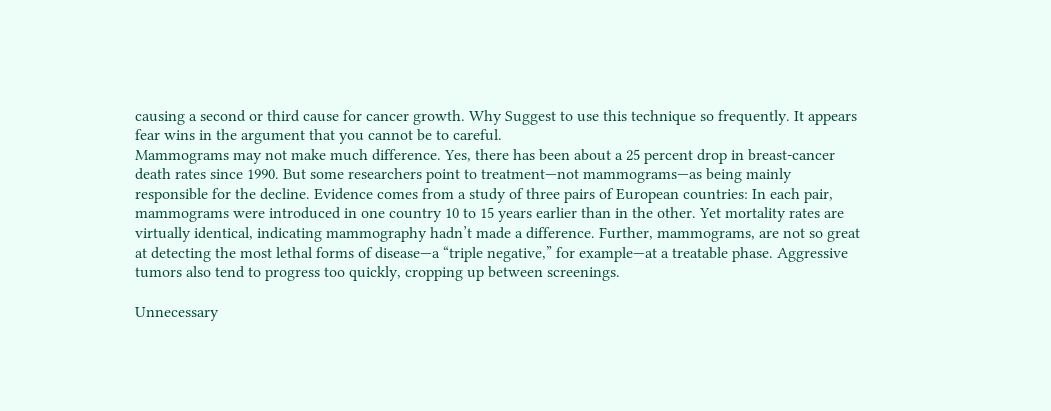causing a second or third cause for cancer growth. Why Suggest to use this technique so frequently. It appears fear wins in the argument that you cannot be to careful.
Mammograms may not make much difference. Yes, there has been about a 25 percent drop in breast-cancer death rates since 1990. But some researchers point to treatment—not mammograms—as being mainly responsible for the decline. Evidence comes from a study of three pairs of European countries: In each pair, mammograms were introduced in one country 10 to 15 years earlier than in the other. Yet mortality rates are virtually identical, indicating mammography hadn’t made a difference. Further, mammograms, are not so great at detecting the most lethal forms of disease—a “triple negative,” for example—at a treatable phase. Aggressive tumors also tend to progress too quickly, cropping up between screenings.

Unnecessary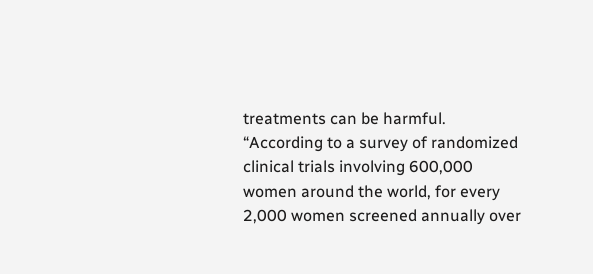treatments can be harmful. “According to a survey of randomized clinical trials involving 600,000 women around the world, for every 2,000 women screened annually over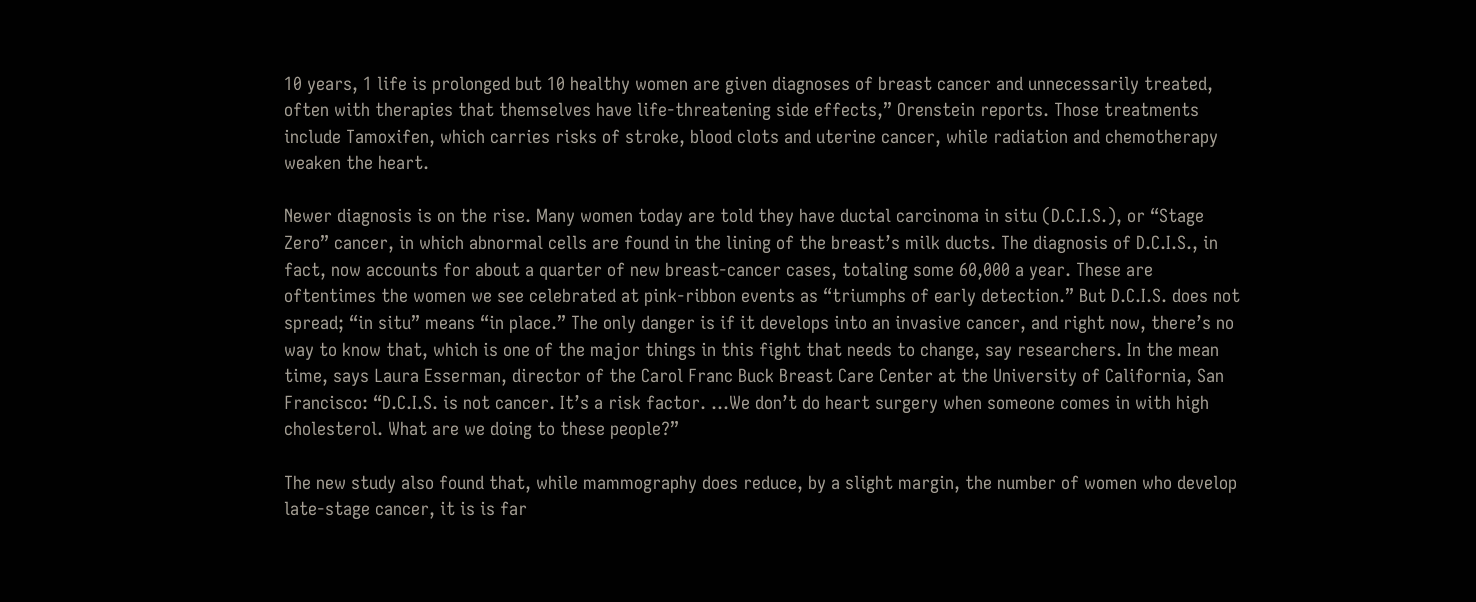10 years, 1 life is prolonged but 10 healthy women are given diagnoses of breast cancer and unnecessarily treated, often with therapies that themselves have life-threatening side effects,” Orenstein reports. Those treatments include Tamoxifen, which carries risks of stroke, blood clots and uterine cancer, while radiation and chemotherapy weaken the heart.

Newer diagnosis is on the rise. Many women today are told they have ductal carcinoma in situ (D.C.I.S.), or “Stage Zero” cancer, in which abnormal cells are found in the lining of the breast’s milk ducts. The diagnosis of D.C.I.S., in fact, now accounts for about a quarter of new breast-cancer cases, totaling some 60,000 a year. These are oftentimes the women we see celebrated at pink-ribbon events as “triumphs of early detection.” But D.C.I.S. does not spread; “in situ” means “in place.” The only danger is if it develops into an invasive cancer, and right now, there’s no way to know that, which is one of the major things in this fight that needs to change, say researchers. In the mean time, says Laura Esserman, director of the Carol Franc Buck Breast Care Center at the University of California, San Francisco: “D.C.I.S. is not cancer. It’s a risk factor. …We don’t do heart surgery when someone comes in with high cholesterol. What are we doing to these people?”

The new study also found that, while mammography does reduce, by a slight margin, the number of women who develop late-stage cancer, it is is far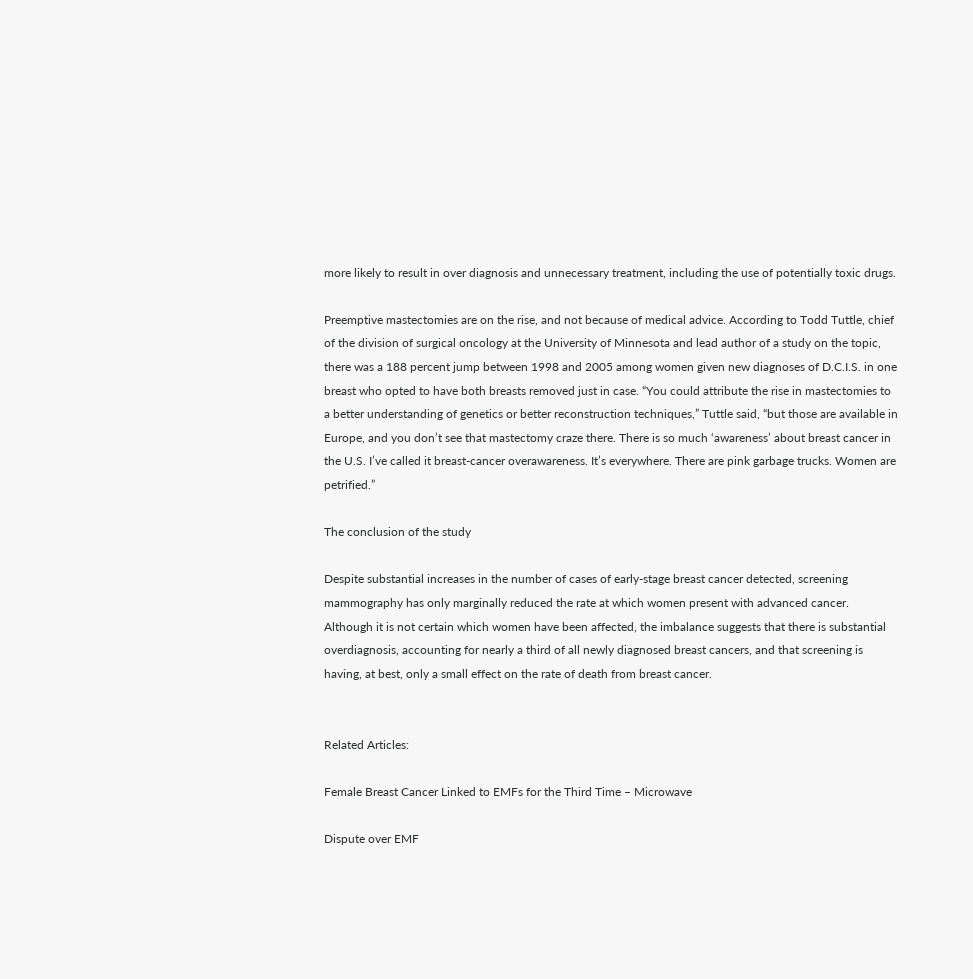more likely to result in over diagnosis and unnecessary treatment, including the use of potentially toxic drugs.

Preemptive mastectomies are on the rise, and not because of medical advice. According to Todd Tuttle, chief of the division of surgical oncology at the University of Minnesota and lead author of a study on the topic, there was a 188 percent jump between 1998 and 2005 among women given new diagnoses of D.C.I.S. in one breast who opted to have both breasts removed just in case. “You could attribute the rise in mastectomies to a better understanding of genetics or better reconstruction techniques,” Tuttle said, “but those are available in Europe, and you don’t see that mastectomy craze there. There is so much ‘awareness’ about breast cancer in the U.S. I’ve called it breast-cancer overawareness. It’s everywhere. There are pink garbage trucks. Women are petrified.”

The conclusion of the study

Despite substantial increases in the number of cases of early-stage breast cancer detected, screening mammography has only marginally reduced the rate at which women present with advanced cancer. Although it is not certain which women have been affected, the imbalance suggests that there is substantial overdiagnosis, accounting for nearly a third of all newly diagnosed breast cancers, and that screening is having, at best, only a small effect on the rate of death from breast cancer.


Related Articles:

Female Breast Cancer Linked to EMFs for the Third Time – Microwave

Dispute over EMF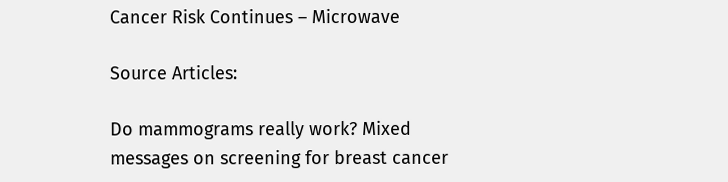Cancer Risk Continues – Microwave

Source Articles:

Do mammograms really work? Mixed messages on screening for breast cancer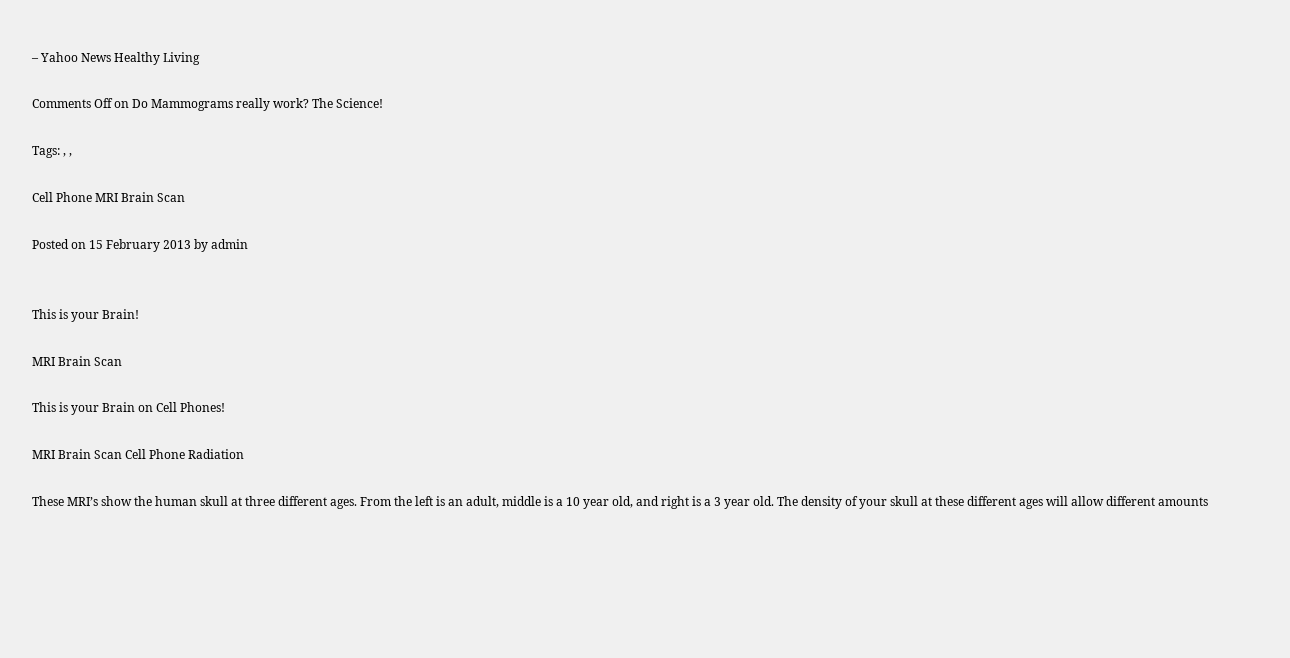– Yahoo News Healthy Living

Comments Off on Do Mammograms really work? The Science!

Tags: , ,

Cell Phone MRI Brain Scan

Posted on 15 February 2013 by admin


This is your Brain!

MRI Brain Scan

This is your Brain on Cell Phones!

MRI Brain Scan Cell Phone Radiation

These MRI’s show the human skull at three different ages. From the left is an adult, middle is a 10 year old, and right is a 3 year old. The density of your skull at these different ages will allow different amounts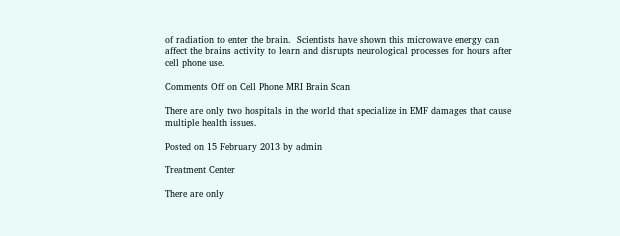of radiation to enter the brain.  Scientists have shown this microwave energy can affect the brains activity to learn and disrupts neurological processes for hours after cell phone use.

Comments Off on Cell Phone MRI Brain Scan

There are only two hospitals in the world that specialize in EMF damages that cause multiple health issues.

Posted on 15 February 2013 by admin

Treatment Center

There are only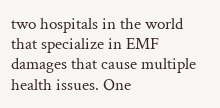two hospitals in the world that specialize in EMF damages that cause multiple health issues. One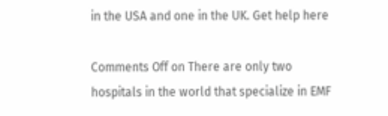in the USA and one in the UK. Get help here

Comments Off on There are only two hospitals in the world that specialize in EMF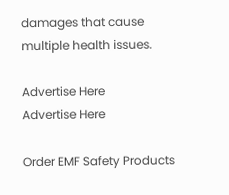damages that cause multiple health issues.

Advertise Here
Advertise Here

Order EMF Safety Products